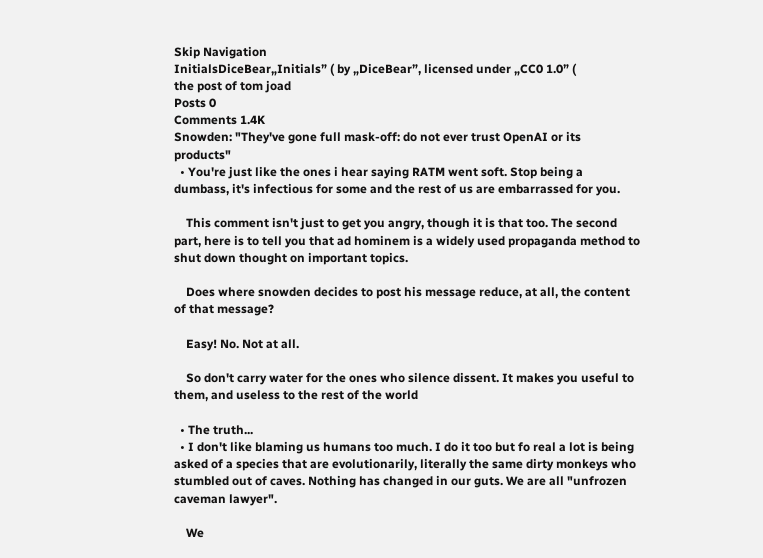Skip Navigation
InitialsDiceBear„Initials” ( by „DiceBear”, licensed under „CC0 1.0” (
the post of tom joad
Posts 0
Comments 1.4K
Snowden: "They've gone full mask-off: do not ever trust OpenAI or its products"
  • You're just like the ones i hear saying RATM went soft. Stop being a dumbass, it's infectious for some and the rest of us are embarrassed for you.

    This comment isn't just to get you angry, though it is that too. The second part, here is to tell you that ad hominem is a widely used propaganda method to shut down thought on important topics.

    Does where snowden decides to post his message reduce, at all, the content of that message?

    Easy! No. Not at all.

    So don't carry water for the ones who silence dissent. It makes you useful to them, and useless to the rest of the world

  • The truth...
  • I don't like blaming us humans too much. I do it too but fo real a lot is being asked of a species that are evolutionarily, literally the same dirty monkeys who stumbled out of caves. Nothing has changed in our guts. We are all "unfrozen caveman lawyer".

    We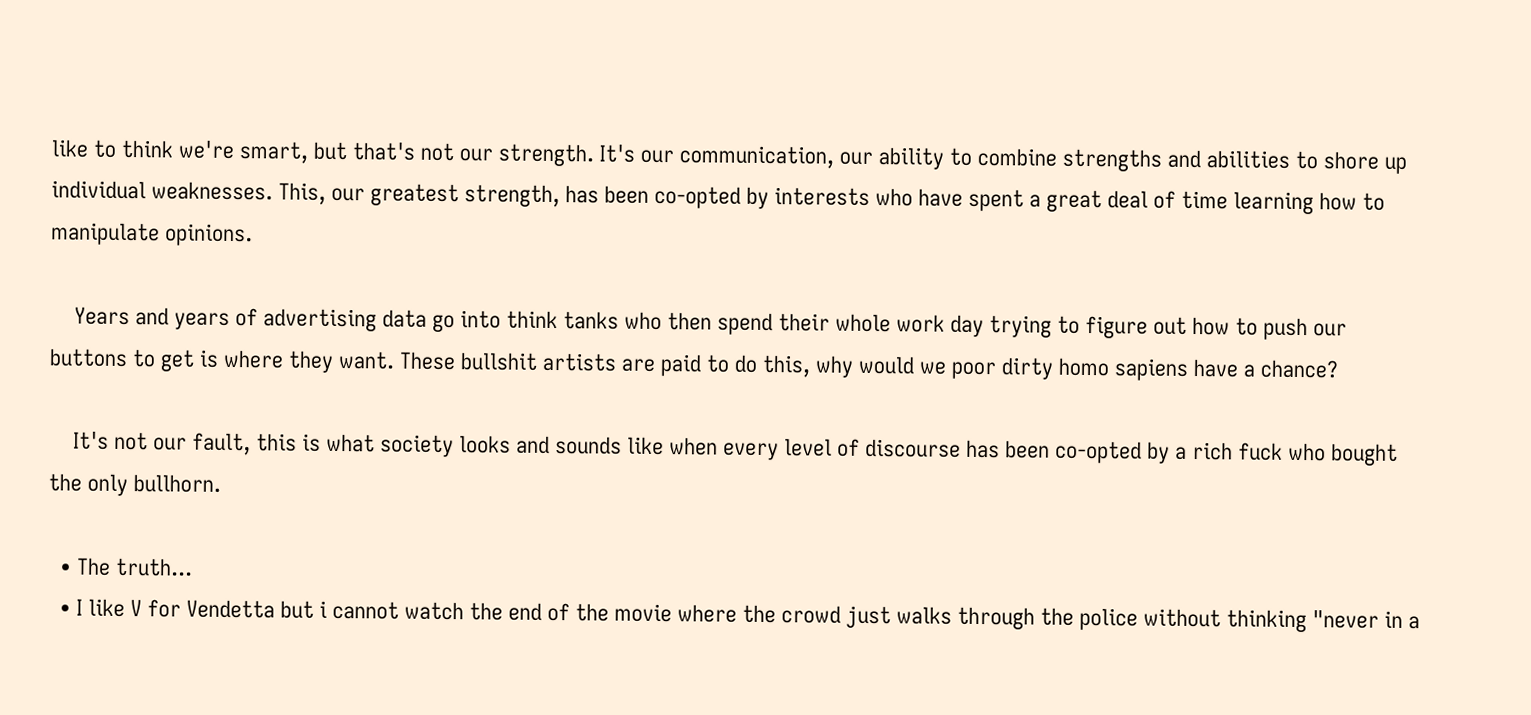like to think we're smart, but that's not our strength. It's our communication, our ability to combine strengths and abilities to shore up individual weaknesses. This, our greatest strength, has been co-opted by interests who have spent a great deal of time learning how to manipulate opinions.

    Years and years of advertising data go into think tanks who then spend their whole work day trying to figure out how to push our buttons to get is where they want. These bullshit artists are paid to do this, why would we poor dirty homo sapiens have a chance?

    It's not our fault, this is what society looks and sounds like when every level of discourse has been co-opted by a rich fuck who bought the only bullhorn.

  • The truth...
  • I like V for Vendetta but i cannot watch the end of the movie where the crowd just walks through the police without thinking "never in a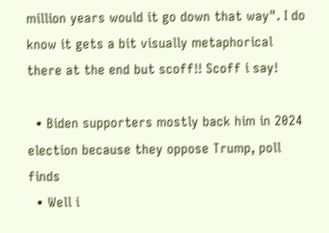million years would it go down that way". I do know it gets a bit visually metaphorical there at the end but scoff!! Scoff i say!

  • Biden supporters mostly back him in 2024 election because they oppose Trump, poll finds
  • Well i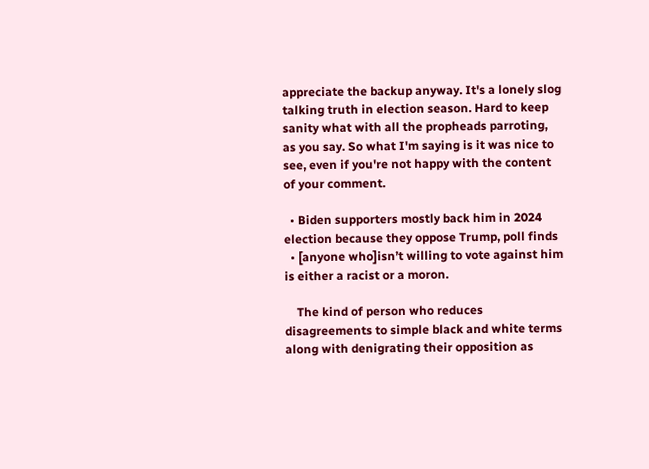appreciate the backup anyway. It's a lonely slog talking truth in election season. Hard to keep sanity what with all the propheads parroting, as you say. So what I'm saying is it was nice to see, even if you're not happy with the content of your comment.

  • Biden supporters mostly back him in 2024 election because they oppose Trump, poll finds
  • [anyone who]isn’t willing to vote against him is either a racist or a moron.

    The kind of person who reduces disagreements to simple black and white terms along with denigrating their opposition as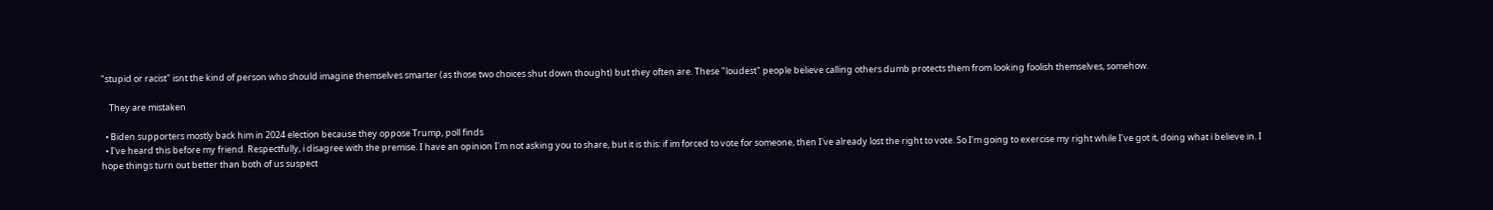"stupid or racist" isnt the kind of person who should imagine themselves smarter (as those two choices shut down thought) but they often are. These "loudest" people believe calling others dumb protects them from looking foolish themselves, somehow.

    They are mistaken

  • Biden supporters mostly back him in 2024 election because they oppose Trump, poll finds
  • I've heard this before my friend. Respectfully, i disagree with the premise. I have an opinion I'm not asking you to share, but it is this: if im forced to vote for someone, then I've already lost the right to vote. So I'm going to exercise my right while I've got it, doing what i believe in. I hope things turn out better than both of us suspect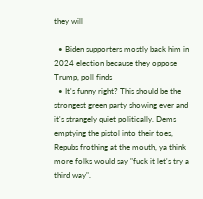they will

  • Biden supporters mostly back him in 2024 election because they oppose Trump, poll finds
  • It's funny right? This should be the strongest green party showing ever and it's strangely quiet politically. Dems emptying the pistol into their toes, Repubs frothing at the mouth, ya think more folks would say "fuck it let's try a third way".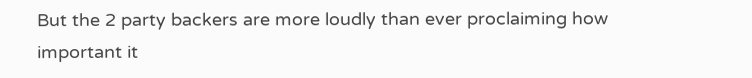But the 2 party backers are more loudly than ever proclaiming how important it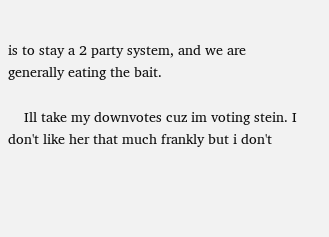is to stay a 2 party system, and we are generally eating the bait.

    Ill take my downvotes cuz im voting stein. I don't like her that much frankly but i don't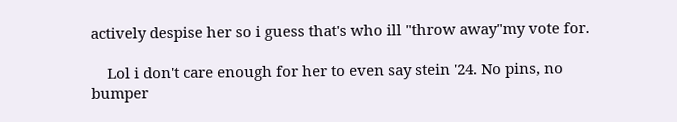actively despise her so i guess that's who ill "throw away"my vote for.

    Lol i don't care enough for her to even say stein '24. No pins, no bumper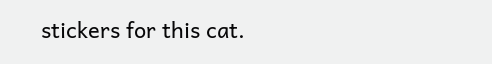stickers for this cat.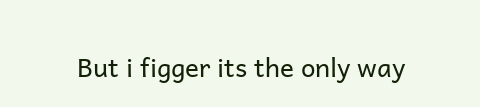But i figger its the only way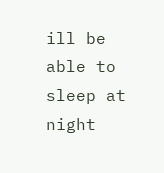ill be able to sleep at night